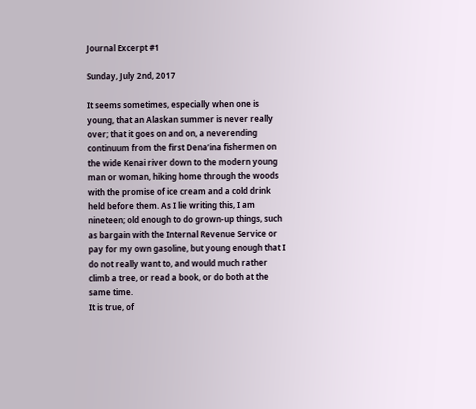Journal Excerpt #1

Sunday, July 2nd, 2017

It seems sometimes, especially when one is young, that an Alaskan summer is never really over; that it goes on and on, a neverending continuum from the first Dena’ina fishermen on the wide Kenai river down to the modern young man or woman, hiking home through the woods with the promise of ice cream and a cold drink held before them. As I lie writing this, I am nineteen; old enough to do grown-up things, such as bargain with the Internal Revenue Service or pay for my own gasoline, but young enough that I do not really want to, and would much rather climb a tree, or read a book, or do both at the same time.
It is true, of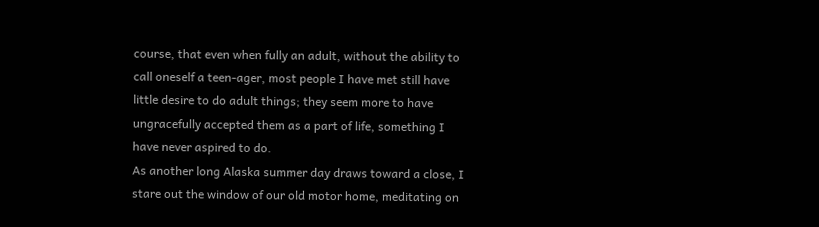course, that even when fully an adult, without the ability to call oneself a teen-ager, most people I have met still have little desire to do adult things; they seem more to have ungracefully accepted them as a part of life, something I have never aspired to do.
As another long Alaska summer day draws toward a close, I stare out the window of our old motor home, meditating on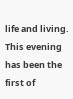life and living. This evening has been the first of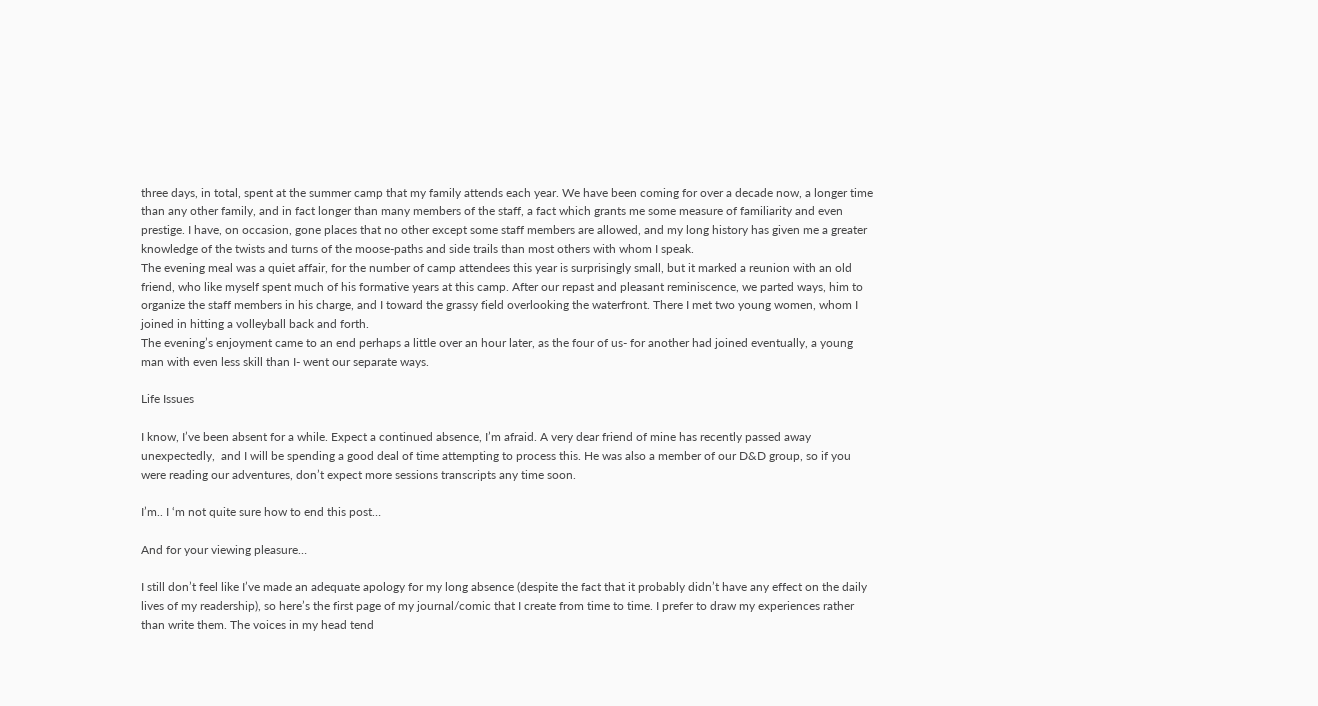three days, in total, spent at the summer camp that my family attends each year. We have been coming for over a decade now, a longer time than any other family, and in fact longer than many members of the staff, a fact which grants me some measure of familiarity and even prestige. I have, on occasion, gone places that no other except some staff members are allowed, and my long history has given me a greater knowledge of the twists and turns of the moose-paths and side trails than most others with whom I speak.
The evening meal was a quiet affair, for the number of camp attendees this year is surprisingly small, but it marked a reunion with an old friend, who like myself spent much of his formative years at this camp. After our repast and pleasant reminiscence, we parted ways, him to organize the staff members in his charge, and I toward the grassy field overlooking the waterfront. There I met two young women, whom I joined in hitting a volleyball back and forth.
The evening’s enjoyment came to an end perhaps a little over an hour later, as the four of us- for another had joined eventually, a young man with even less skill than I- went our separate ways.

Life Issues

I know, I’ve been absent for a while. Expect a continued absence, I’m afraid. A very dear friend of mine has recently passed away unexpectedly,  and I will be spending a good deal of time attempting to process this. He was also a member of our D&D group, so if you were reading our adventures, don’t expect more sessions transcripts any time soon.

I’m.. I ‘m not quite sure how to end this post…

And for your viewing pleasure…

I still don’t feel like I’ve made an adequate apology for my long absence (despite the fact that it probably didn’t have any effect on the daily lives of my readership), so here’s the first page of my journal/comic that I create from time to time. I prefer to draw my experiences rather than write them. The voices in my head tend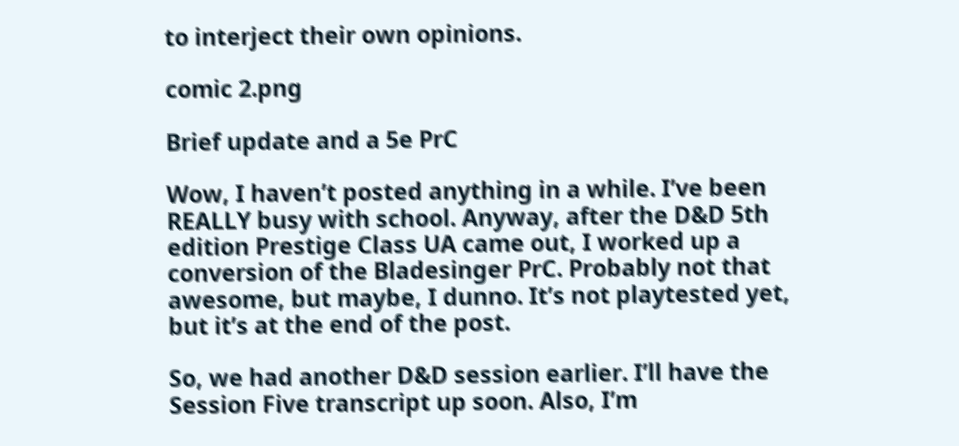to interject their own opinions.

comic 2.png

Brief update and a 5e PrC

Wow, I haven’t posted anything in a while. I’ve been REALLY busy with school. Anyway, after the D&D 5th edition Prestige Class UA came out, I worked up a conversion of the Bladesinger PrC. Probably not that awesome, but maybe, I dunno. It’s not playtested yet, but it’s at the end of the post.

So, we had another D&D session earlier. I’ll have the Session Five transcript up soon. Also, I’m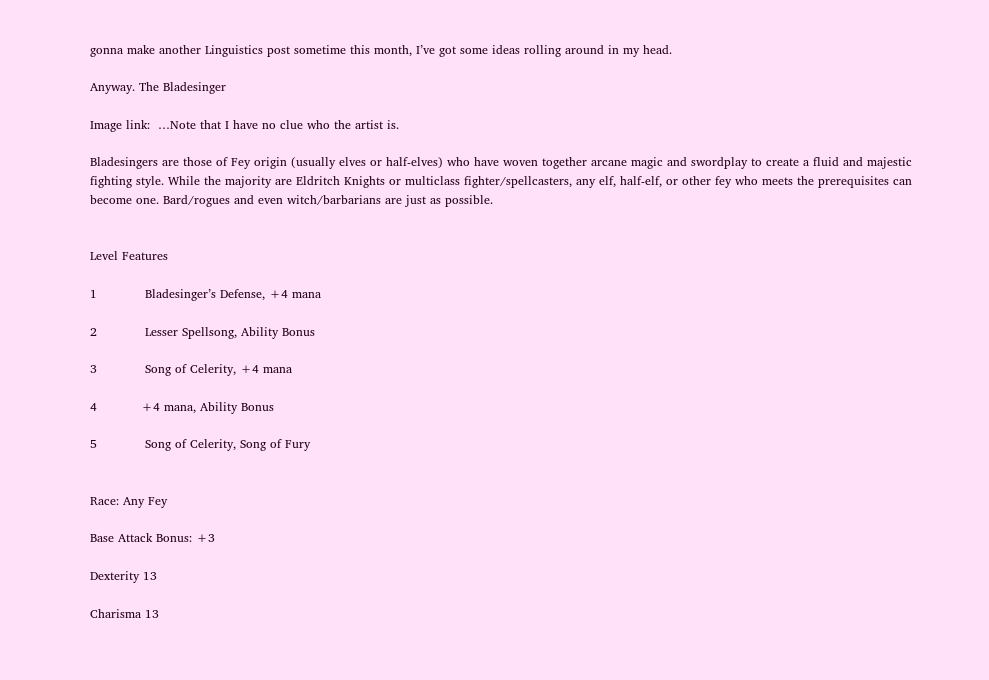gonna make another Linguistics post sometime this month, I’ve got some ideas rolling around in my head.

Anyway. The Bladesinger

Image link:  …Note that I have no clue who the artist is.

Bladesingers are those of Fey origin (usually elves or half-elves) who have woven together arcane magic and swordplay to create a fluid and majestic fighting style. While the majority are Eldritch Knights or multiclass fighter/spellcasters, any elf, half-elf, or other fey who meets the prerequisites can become one. Bard/rogues and even witch/barbarians are just as possible.


Level Features

1            Bladesinger’s Defense, +4 mana

2            Lesser Spellsong, Ability Bonus

3            Song of Celerity, +4 mana

4           +4 mana, Ability Bonus

5            Song of Celerity, Song of Fury


Race: Any Fey

Base Attack Bonus: +3

Dexterity 13

Charisma 13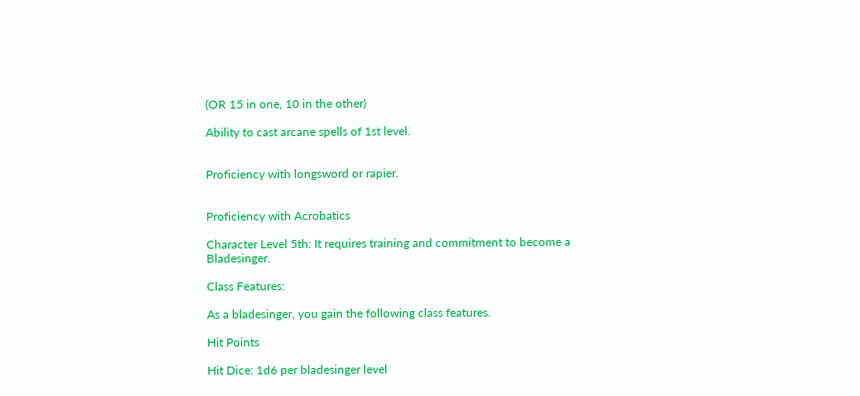(OR 15 in one, 10 in the other)

Ability to cast arcane spells of 1st level.


Proficiency with longsword or rapier.


Proficiency with Acrobatics

Character Level 5th: It requires training and commitment to become a Bladesinger.

Class Features:

As a bladesinger, you gain the following class features.

Hit Points

Hit Dice: 1d6 per bladesinger level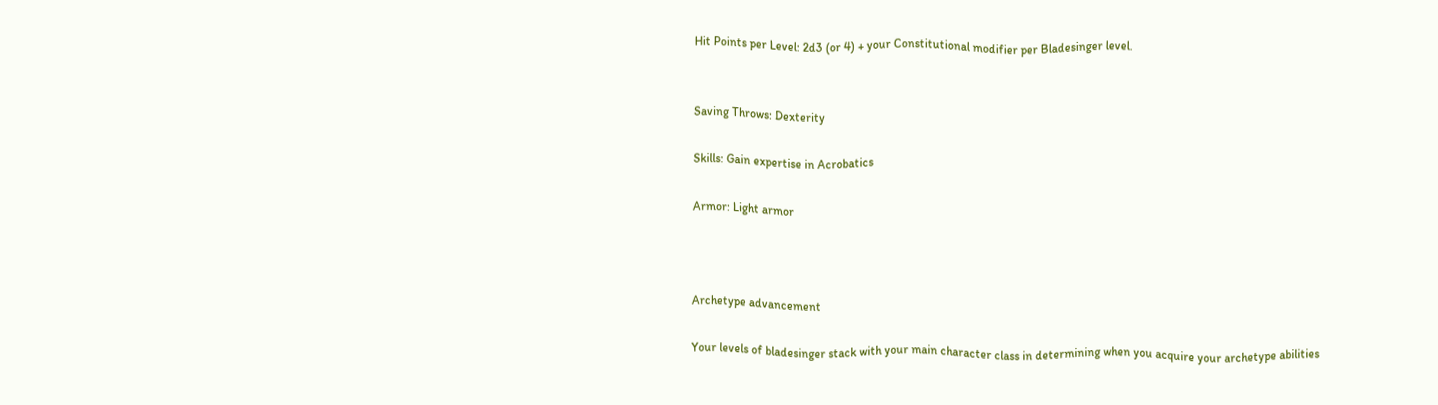Hit Points per Level: 2d3 (or 4) + your Constitutional modifier per Bladesinger level.


Saving Throws: Dexterity

Skills: Gain expertise in Acrobatics

Armor: Light armor



Archetype advancement

Your levels of bladesinger stack with your main character class in determining when you acquire your archetype abilities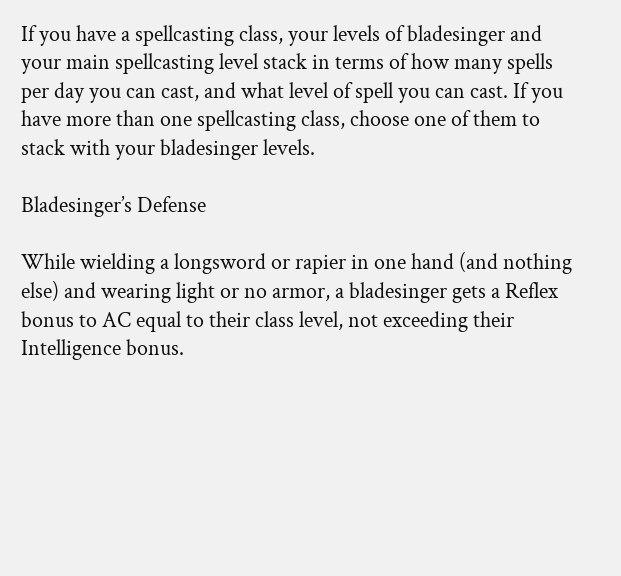If you have a spellcasting class, your levels of bladesinger and your main spellcasting level stack in terms of how many spells per day you can cast, and what level of spell you can cast. If you have more than one spellcasting class, choose one of them to stack with your bladesinger levels.

Bladesinger’s Defense

While wielding a longsword or rapier in one hand (and nothing else) and wearing light or no armor, a bladesinger gets a Reflex bonus to AC equal to their class level, not exceeding their Intelligence bonus.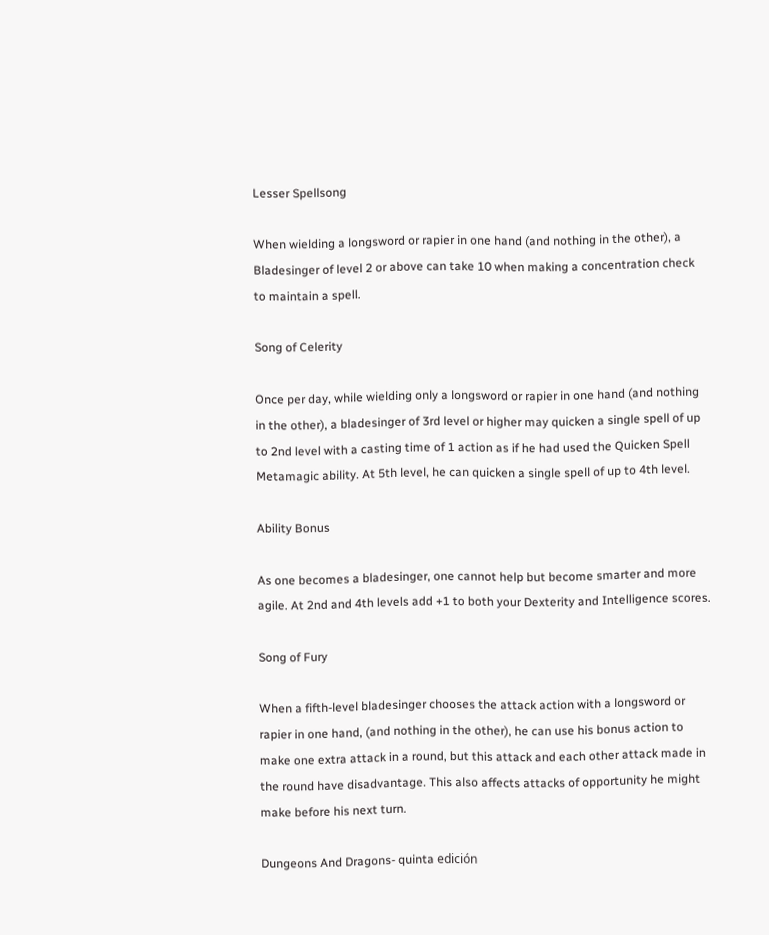Lesser Spellsong

When wielding a longsword or rapier in one hand (and nothing in the other), a Bladesinger of level 2 or above can take 10 when making a concentration check to maintain a spell.

Song of Celerity

Once per day, while wielding only a longsword or rapier in one hand (and nothing in the other), a bladesinger of 3rd level or higher may quicken a single spell of up to 2nd level with a casting time of 1 action as if he had used the Quicken Spell Metamagic ability. At 5th level, he can quicken a single spell of up to 4th level.

Ability Bonus

As one becomes a bladesinger, one cannot help but become smarter and more agile. At 2nd and 4th levels add +1 to both your Dexterity and Intelligence scores.

Song of Fury

When a fifth-level bladesinger chooses the attack action with a longsword or rapier in one hand, (and nothing in the other), he can use his bonus action to make one extra attack in a round, but this attack and each other attack made in the round have disadvantage. This also affects attacks of opportunity he might make before his next turn.

Dungeons And Dragons- quinta edición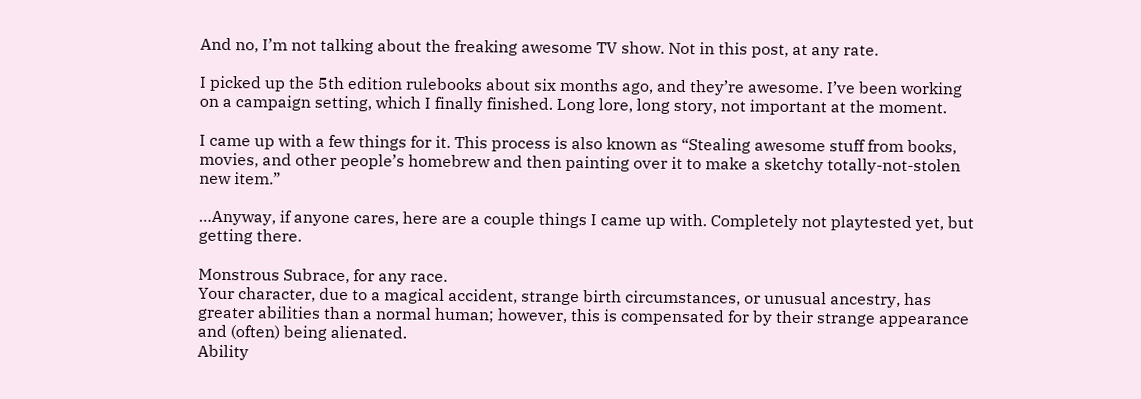And no, I’m not talking about the freaking awesome TV show. Not in this post, at any rate.

I picked up the 5th edition rulebooks about six months ago, and they’re awesome. I’ve been working on a campaign setting, which I finally finished. Long lore, long story, not important at the moment.

I came up with a few things for it. This process is also known as “Stealing awesome stuff from books, movies, and other people’s homebrew and then painting over it to make a sketchy totally-not-stolen new item.”

…Anyway, if anyone cares, here are a couple things I came up with. Completely not playtested yet, but getting there.

Monstrous Subrace, for any race.
Your character, due to a magical accident, strange birth circumstances, or unusual ancestry, has greater abilities than a normal human; however, this is compensated for by their strange appearance and (often) being alienated.
Ability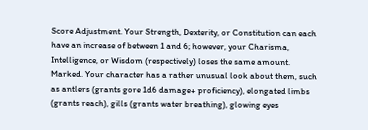Score Adjustment. Your Strength, Dexterity, or Constitution can each have an increase of between 1 and 6; however, your Charisma, Intelligence, or Wisdom (respectively) loses the same amount.
Marked. Your character has a rather unusual look about them, such as antlers (grants gore 1d6 damage+ proficiency), elongated limbs (grants reach), gills (grants water breathing), glowing eyes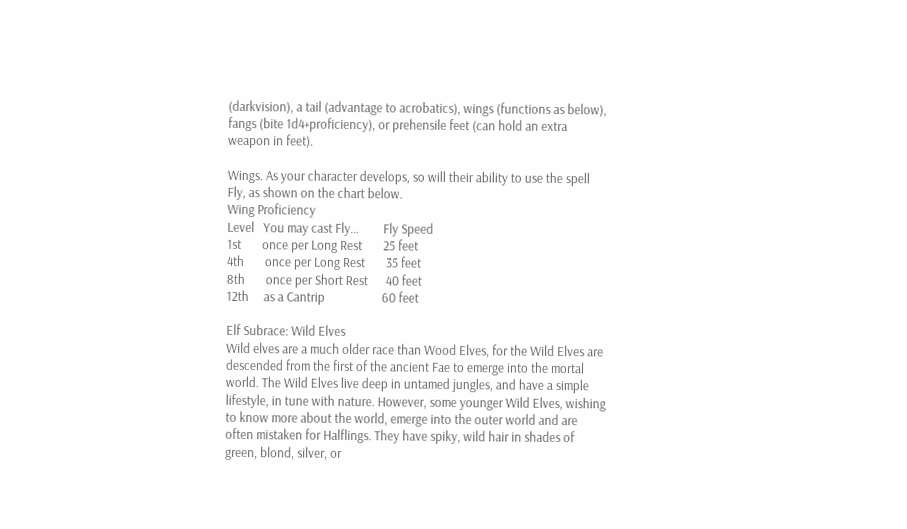(darkvision), a tail (advantage to acrobatics), wings (functions as below), fangs (bite 1d4+proficiency), or prehensile feet (can hold an extra weapon in feet).

Wings. As your character develops, so will their ability to use the spell Fly, as shown on the chart below.
Wing Proficiency
Level   You may cast Fly…        Fly Speed
1st       once per Long Rest       25 feet
4th       once per Long Rest       35 feet
8th       once per Short Rest      40 feet
12th     as a Cantrip                   60 feet

Elf Subrace: Wild Elves
Wild elves are a much older race than Wood Elves, for the Wild Elves are descended from the first of the ancient Fae to emerge into the mortal world. The Wild Elves live deep in untamed jungles, and have a simple lifestyle, in tune with nature. However, some younger Wild Elves, wishing to know more about the world, emerge into the outer world and are often mistaken for Halflings. They have spiky, wild hair in shades of green, blond, silver, or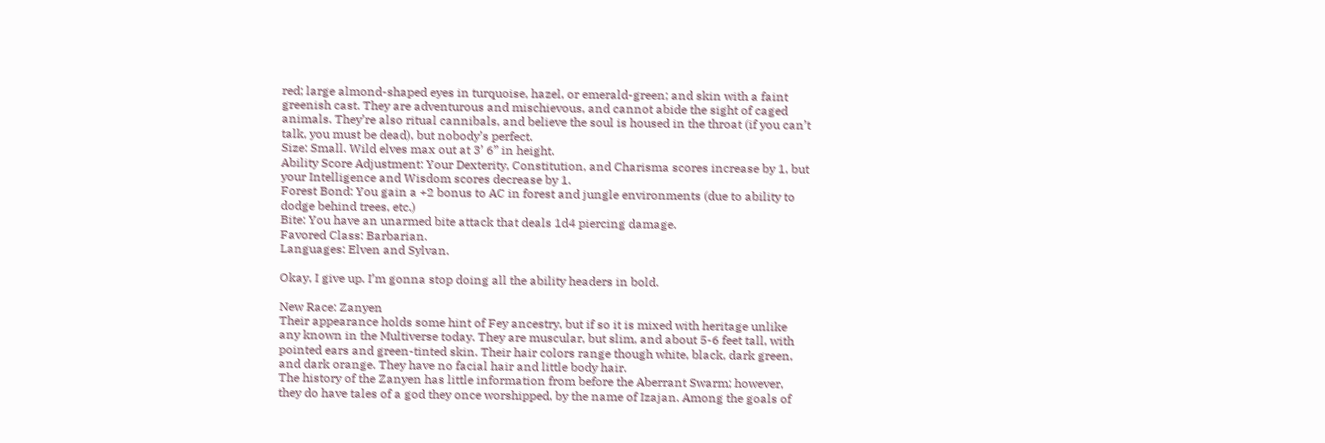red; large almond-shaped eyes in turquoise, hazel, or emerald-green; and skin with a faint greenish cast. They are adventurous and mischievous, and cannot abide the sight of caged animals. They’re also ritual cannibals, and believe the soul is housed in the throat (if you can’t talk, you must be dead), but nobody’s perfect.
Size: Small. Wild elves max out at 3’ 6” in height.
Ability Score Adjustment: Your Dexterity, Constitution, and Charisma scores increase by 1, but your Intelligence and Wisdom scores decrease by 1.
Forest Bond: You gain a +2 bonus to AC in forest and jungle environments (due to ability to dodge behind trees, etc.)
Bite: You have an unarmed bite attack that deals 1d4 piercing damage.
Favored Class: Barbarian.
Languages: Elven and Sylvan.

Okay, I give up. I’m gonna stop doing all the ability headers in bold.

New Race: Zanyen
Their appearance holds some hint of Fey ancestry, but if so it is mixed with heritage unlike any known in the Multiverse today. They are muscular, but slim, and about 5-6 feet tall, with pointed ears and green-tinted skin. Their hair colors range though white, black, dark green, and dark orange. They have no facial hair and little body hair.
The history of the Zanyen has little information from before the Aberrant Swarm; however, they do have tales of a god they once worshipped, by the name of Izajan. Among the goals of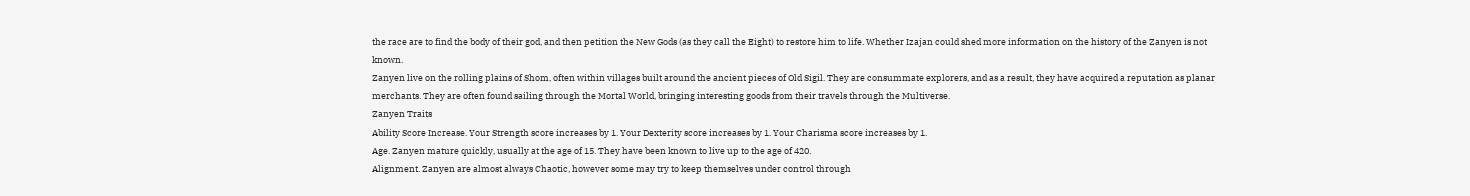the race are to find the body of their god, and then petition the New Gods (as they call the Eight) to restore him to life. Whether Izajan could shed more information on the history of the Zanyen is not known.
Zanyen live on the rolling plains of Shom, often within villages built around the ancient pieces of Old Sigil. They are consummate explorers, and as a result, they have acquired a reputation as planar merchants. They are often found sailing through the Mortal World, bringing interesting goods from their travels through the Multiverse.
Zanyen Traits
Ability Score Increase. Your Strength score increases by 1. Your Dexterity score increases by 1. Your Charisma score increases by 1.
Age. Zanyen mature quickly, usually at the age of 15. They have been known to live up to the age of 420.
Alignment. Zanyen are almost always Chaotic, however some may try to keep themselves under control through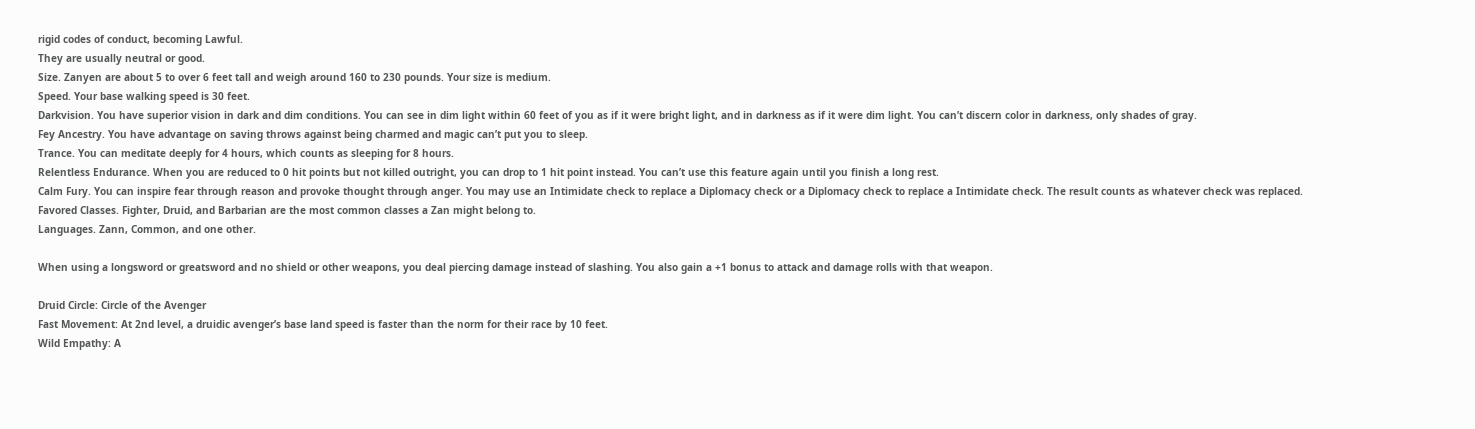rigid codes of conduct, becoming Lawful.
They are usually neutral or good.
Size. Zanyen are about 5 to over 6 feet tall and weigh around 160 to 230 pounds. Your size is medium.
Speed. Your base walking speed is 30 feet.
Darkvision. You have superior vision in dark and dim conditions. You can see in dim light within 60 feet of you as if it were bright light, and in darkness as if it were dim light. You can’t discern color in darkness, only shades of gray.
Fey Ancestry. You have advantage on saving throws against being charmed and magic can’t put you to sleep.
Trance. You can meditate deeply for 4 hours, which counts as sleeping for 8 hours.
Relentless Endurance. When you are reduced to 0 hit points but not killed outright, you can drop to 1 hit point instead. You can’t use this feature again until you finish a long rest.
Calm Fury. You can inspire fear through reason and provoke thought through anger. You may use an Intimidate check to replace a Diplomacy check or a Diplomacy check to replace a Intimidate check. The result counts as whatever check was replaced.
Favored Classes. Fighter, Druid, and Barbarian are the most common classes a Zan might belong to.
Languages. Zann, Common, and one other.

When using a longsword or greatsword and no shield or other weapons, you deal piercing damage instead of slashing. You also gain a +1 bonus to attack and damage rolls with that weapon.

Druid Circle: Circle of the Avenger
Fast Movement: At 2nd level, a druidic avenger’s base land speed is faster than the norm for their race by 10 feet.
Wild Empathy: A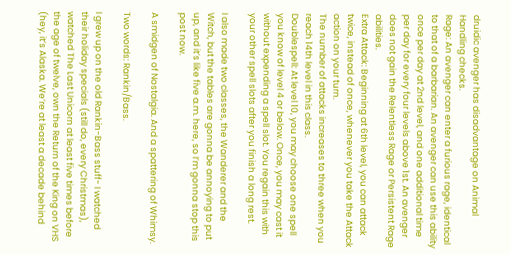druidic avenger has disadvantage on Animal Handling checks.
Rage: An avenger can enter a furious rage, identical to that of a barbarian. An avenger can use this ability once per day at 2nd level, and one additional time per day for every four levels above 1st. An avenger does not gain the Relentless Rage or Persistent Rage abilities.
Extra Attack: Beginning at 6th level, you can attack twice, instead of once, whenever you take the Attack action on your turn.
The number of attacks increases to three when you reach 14th level in this class.
Doublespell: At level 10, you may choose one spell you know of level 4 or below. Once, you may cast it without expending a spell slot. You regain this with your other spell slots after you finish a long rest.

I also made two classes, the Wanderer and the Witch, but the tables are gonna be annoying to put up, and it’s like five a.m. here, so I’m gonna stop this post now.

A smidgen of Nostalgia. And a spattering of Whimsy.

Two words: Rankin/Bass.

I grew up on the old Rankin-Bass stuff- I watched their holiday specials (still do, every Christmas), watched The Last Unicorn at least five times before the age of twelve, own the Return of the King on VHS (hey, it’s Alaska. We’re at least a decade behind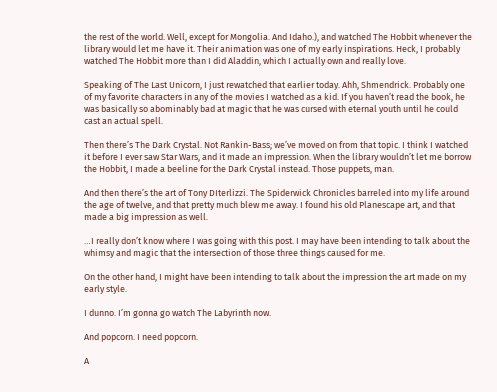the rest of the world. Well, except for Mongolia. And Idaho.), and watched The Hobbit whenever the library would let me have it. Their animation was one of my early inspirations. Heck, I probably watched The Hobbit more than I did Aladdin, which I actually own and really love.

Speaking of The Last Unicorn, I just rewatched that earlier today. Ahh, Shmendrick. Probably one of my favorite characters in any of the movies I watched as a kid. If you haven’t read the book, he was basically so abominably bad at magic that he was cursed with eternal youth until he could cast an actual spell.

Then there’s The Dark Crystal. Not Rankin-Bass; we’ve moved on from that topic. I think I watched it before I ever saw Star Wars, and it made an impression. When the library wouldn’t let me borrow the Hobbit, I made a beeline for the Dark Crystal instead. Those puppets, man.

And then there’s the art of Tony DIterlizzi. The Spiderwick Chronicles barreled into my life around the age of twelve, and that pretty much blew me away. I found his old Planescape art, and that made a big impression as well.

…I really don’t know where I was going with this post. I may have been intending to talk about the whimsy and magic that the intersection of those three things caused for me.

On the other hand, I might have been intending to talk about the impression the art made on my early style.

I dunno. I’m gonna go watch The Labyrinth now.

And popcorn. I need popcorn.

A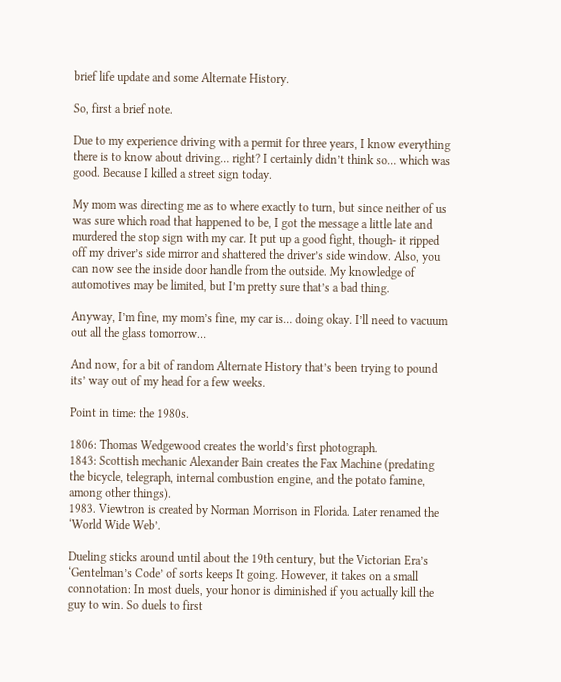brief life update and some Alternate History.

So, first a brief note.

Due to my experience driving with a permit for three years, I know everything there is to know about driving… right? I certainly didn’t think so… which was good. Because I killed a street sign today.

My mom was directing me as to where exactly to turn, but since neither of us was sure which road that happened to be, I got the message a little late and murdered the stop sign with my car. It put up a good fight, though- it ripped off my driver’s side mirror and shattered the driver’s side window. Also, you can now see the inside door handle from the outside. My knowledge of automotives may be limited, but I’m pretty sure that’s a bad thing.

Anyway, I’m fine, my mom’s fine, my car is… doing okay. I’ll need to vacuum out all the glass tomorrow…

And now, for a bit of random Alternate History that’s been trying to pound its’ way out of my head for a few weeks.

Point in time: the 1980s.

1806: Thomas Wedgewood creates the world’s first photograph.
1843: Scottish mechanic Alexander Bain creates the Fax Machine (predating the bicycle, telegraph, internal combustion engine, and the potato famine, among other things).
1983. Viewtron is created by Norman Morrison in Florida. Later renamed the ‘World Wide Web’.

Dueling sticks around until about the 19th century, but the Victorian Era’s ‘Gentelman’s Code’ of sorts keeps It going. However, it takes on a small connotation: In most duels, your honor is diminished if you actually kill the guy to win. So duels to first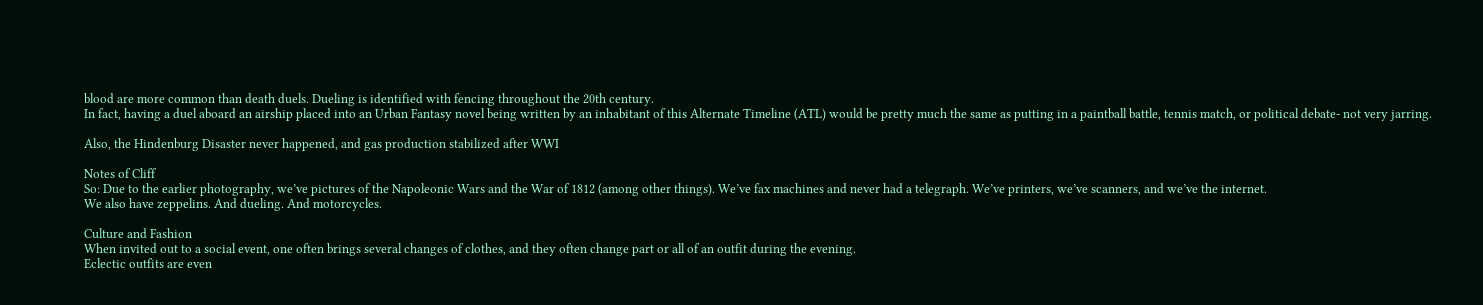blood are more common than death duels. Dueling is identified with fencing throughout the 20th century.
In fact, having a duel aboard an airship placed into an Urban Fantasy novel being written by an inhabitant of this Alternate Timeline (ATL) would be pretty much the same as putting in a paintball battle, tennis match, or political debate- not very jarring.

Also, the Hindenburg Disaster never happened, and gas production stabilized after WWI

Notes of Cliff
So: Due to the earlier photography, we’ve pictures of the Napoleonic Wars and the War of 1812 (among other things). We’ve fax machines and never had a telegraph. We’ve printers, we’ve scanners, and we’ve the internet.
We also have zeppelins. And dueling. And motorcycles.

Culture and Fashion
When invited out to a social event, one often brings several changes of clothes, and they often change part or all of an outfit during the evening.
Eclectic outfits are even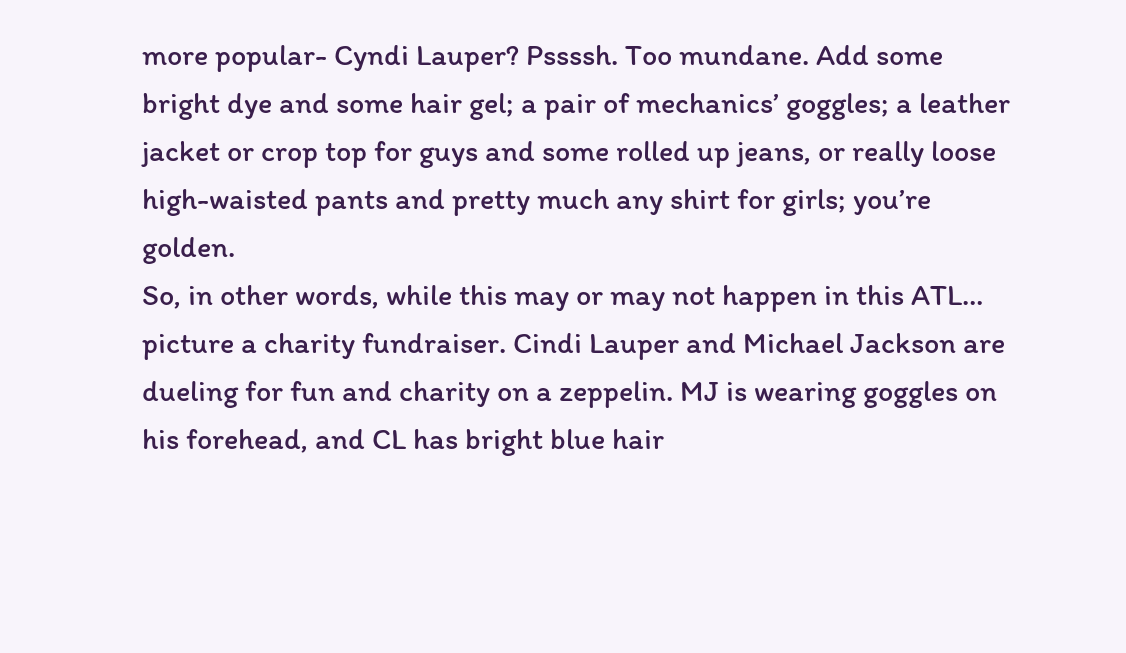more popular- Cyndi Lauper? Pssssh. Too mundane. Add some bright dye and some hair gel; a pair of mechanics’ goggles; a leather jacket or crop top for guys and some rolled up jeans, or really loose high-waisted pants and pretty much any shirt for girls; you’re golden.
So, in other words, while this may or may not happen in this ATL… picture a charity fundraiser. Cindi Lauper and Michael Jackson are dueling for fun and charity on a zeppelin. MJ is wearing goggles on his forehead, and CL has bright blue hair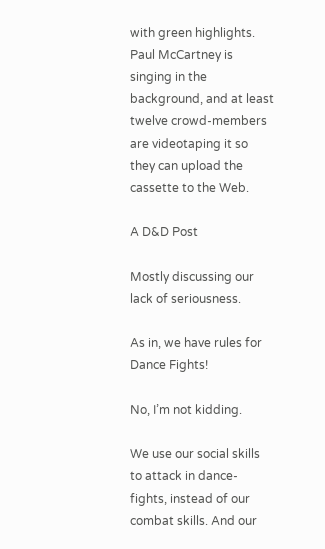with green highlights. Paul McCartney is singing in the background, and at least twelve crowd-members are videotaping it so they can upload the cassette to the Web.

A D&D Post

Mostly discussing our lack of seriousness.

As in, we have rules for Dance Fights!

No, I’m not kidding.

We use our social skills to attack in dance-fights, instead of our combat skills. And our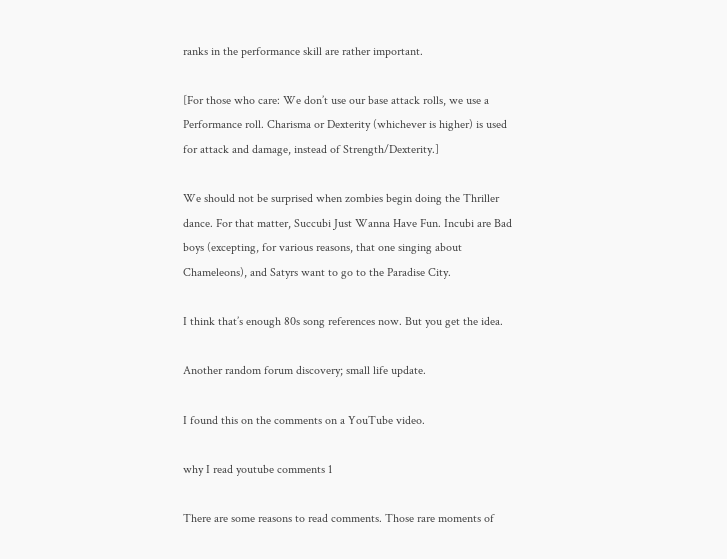ranks in the performance skill are rather important.

[For those who care: We don’t use our base attack rolls, we use a Performance roll. Charisma or Dexterity (whichever is higher) is used for attack and damage, instead of Strength/Dexterity.]

We should not be surprised when zombies begin doing the Thriller dance. For that matter, Succubi Just Wanna Have Fun. Incubi are Bad boys (excepting, for various reasons, that one singing about Chameleons), and Satyrs want to go to the Paradise City.

I think that’s enough 80s song references now. But you get the idea.

Another random forum discovery; small life update.

I found this on the comments on a YouTube video.

why I read youtube comments 1

There are some reasons to read comments. Those rare moments of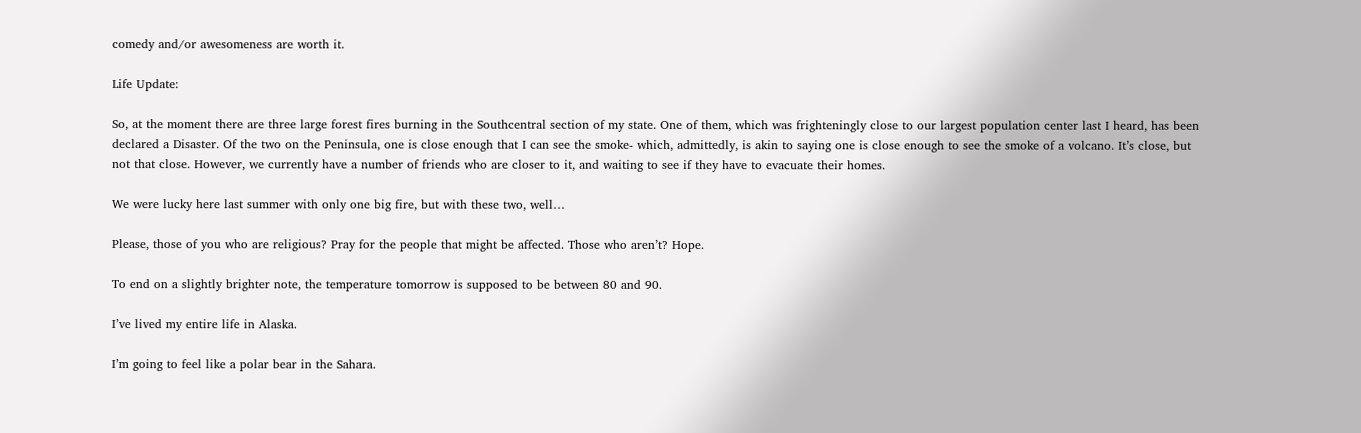comedy and/or awesomeness are worth it.

Life Update:

So, at the moment there are three large forest fires burning in the Southcentral section of my state. One of them, which was frighteningly close to our largest population center last I heard, has been declared a Disaster. Of the two on the Peninsula, one is close enough that I can see the smoke- which, admittedly, is akin to saying one is close enough to see the smoke of a volcano. It’s close, but not that close. However, we currently have a number of friends who are closer to it, and waiting to see if they have to evacuate their homes.

We were lucky here last summer with only one big fire, but with these two, well…

Please, those of you who are religious? Pray for the people that might be affected. Those who aren’t? Hope.

To end on a slightly brighter note, the temperature tomorrow is supposed to be between 80 and 90.

I’ve lived my entire life in Alaska.

I’m going to feel like a polar bear in the Sahara.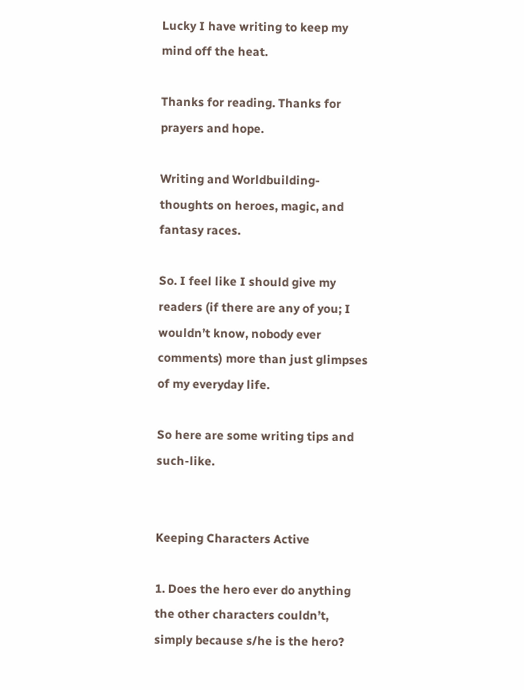Lucky I have writing to keep my mind off the heat.

Thanks for reading. Thanks for prayers and hope.

Writing and Worldbuilding- thoughts on heroes, magic, and fantasy races.

So. I feel like I should give my readers (if there are any of you; I wouldn’t know, nobody ever comments) more than just glimpses of my everyday life.

So here are some writing tips and such-like.


Keeping Characters Active

1. Does the hero ever do anything the other characters couldn’t, simply because s/he is the hero?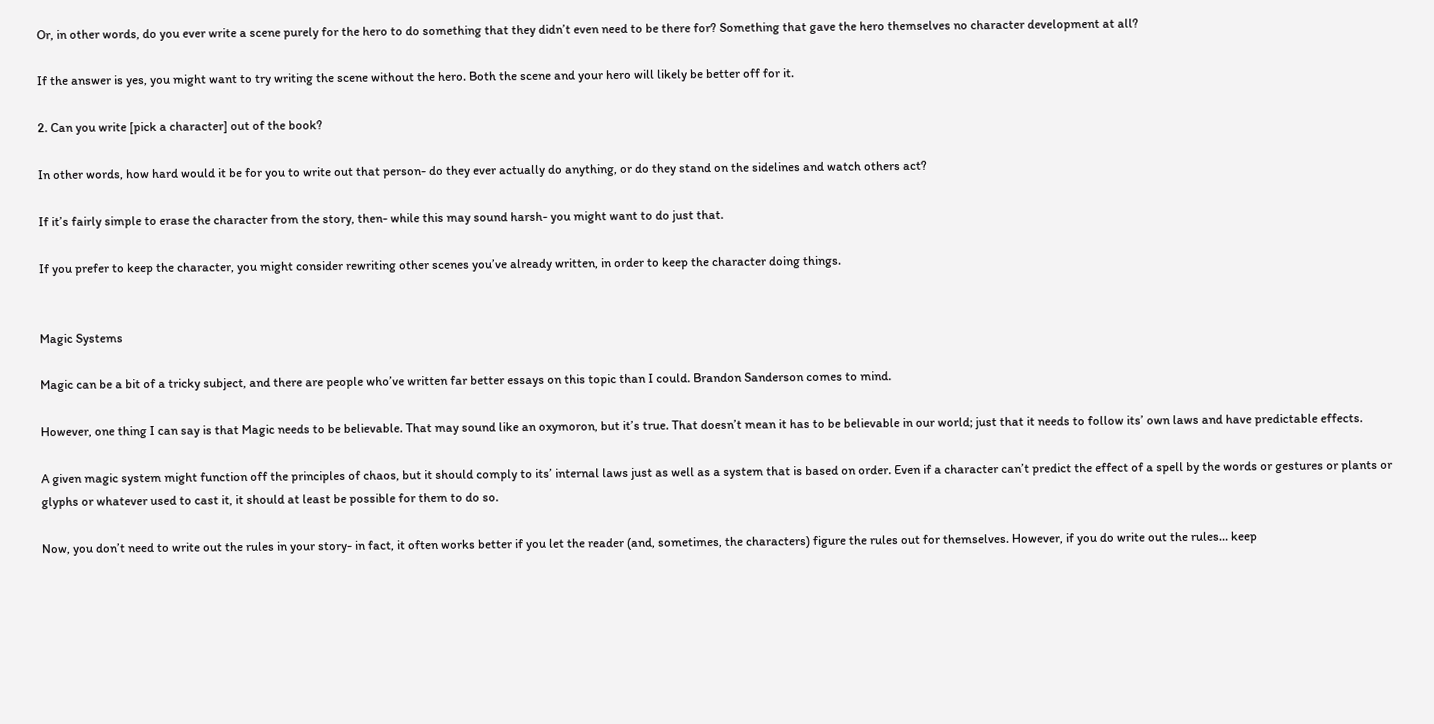Or, in other words, do you ever write a scene purely for the hero to do something that they didn’t even need to be there for? Something that gave the hero themselves no character development at all?

If the answer is yes, you might want to try writing the scene without the hero. Both the scene and your hero will likely be better off for it.

2. Can you write [pick a character] out of the book?

In other words, how hard would it be for you to write out that person- do they ever actually do anything, or do they stand on the sidelines and watch others act?

If it’s fairly simple to erase the character from the story, then- while this may sound harsh- you might want to do just that.

If you prefer to keep the character, you might consider rewriting other scenes you’ve already written, in order to keep the character doing things.


Magic Systems

Magic can be a bit of a tricky subject, and there are people who’ve written far better essays on this topic than I could. Brandon Sanderson comes to mind.

However, one thing I can say is that Magic needs to be believable. That may sound like an oxymoron, but it’s true. That doesn’t mean it has to be believable in our world; just that it needs to follow its’ own laws and have predictable effects.

A given magic system might function off the principles of chaos, but it should comply to its’ internal laws just as well as a system that is based on order. Even if a character can’t predict the effect of a spell by the words or gestures or plants or glyphs or whatever used to cast it, it should at least be possible for them to do so.

Now, you don’t need to write out the rules in your story- in fact, it often works better if you let the reader (and, sometimes, the characters) figure the rules out for themselves. However, if you do write out the rules… keep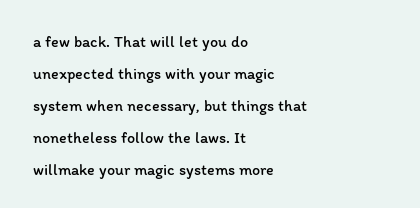a few back. That will let you do unexpected things with your magic system when necessary, but things that nonetheless follow the laws. It willmake your magic systems more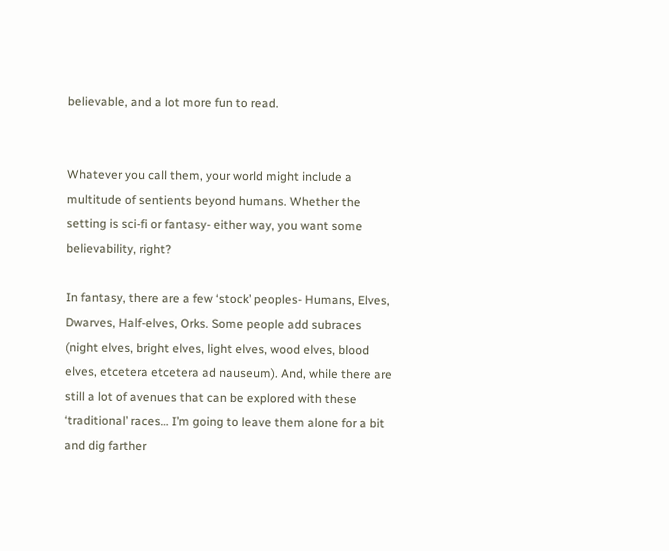believable, and a lot more fun to read.


Whatever you call them, your world might include a multitude of sentients beyond humans. Whether the setting is sci-fi or fantasy- either way, you want some believability, right?

In fantasy, there are a few ‘stock’ peoples- Humans, Elves, Dwarves, Half-elves, Orks. Some people add subraces (night elves, bright elves, light elves, wood elves, blood elves, etcetera etcetera ad nauseum). And, while there are still a lot of avenues that can be explored with these ‘traditional’ races… I’m going to leave them alone for a bit and dig farther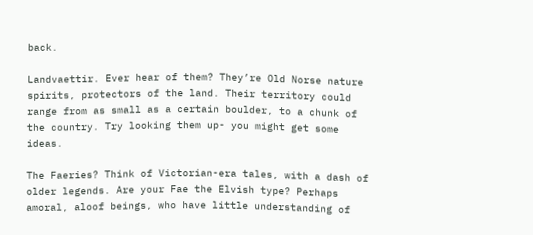back.

Landvaettir. Ever hear of them? They’re Old Norse nature spirits, protectors of the land. Their territory could range from as small as a certain boulder, to a chunk of the country. Try looking them up- you might get some ideas.

The Faeries? Think of Victorian-era tales, with a dash of older legends. Are your Fae the Elvish type? Perhaps amoral, aloof beings, who have little understanding of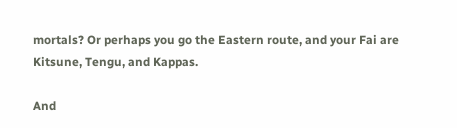mortals? Or perhaps you go the Eastern route, and your Fai are Kitsune, Tengu, and Kappas.

And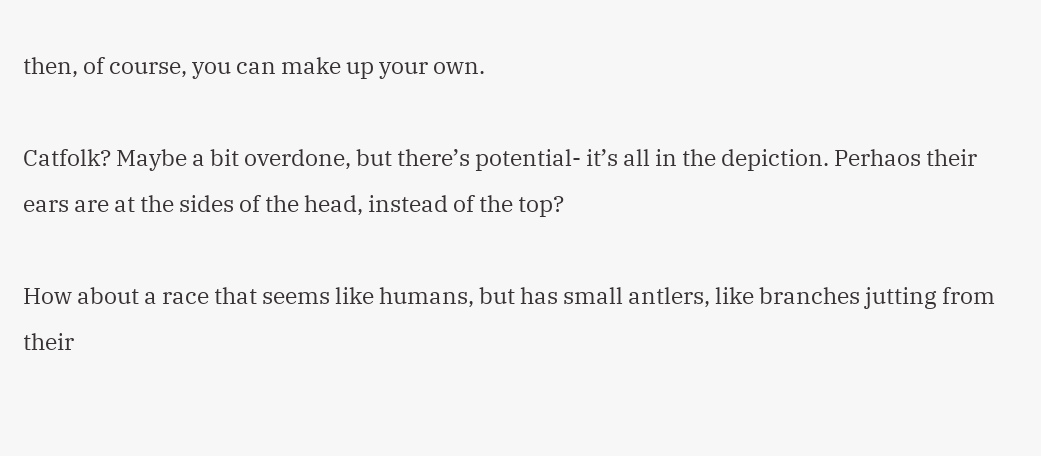then, of course, you can make up your own.

Catfolk? Maybe a bit overdone, but there’s potential- it’s all in the depiction. Perhaos their ears are at the sides of the head, instead of the top?

How about a race that seems like humans, but has small antlers, like branches jutting from their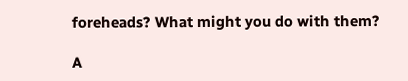foreheads? What might you do with them?

A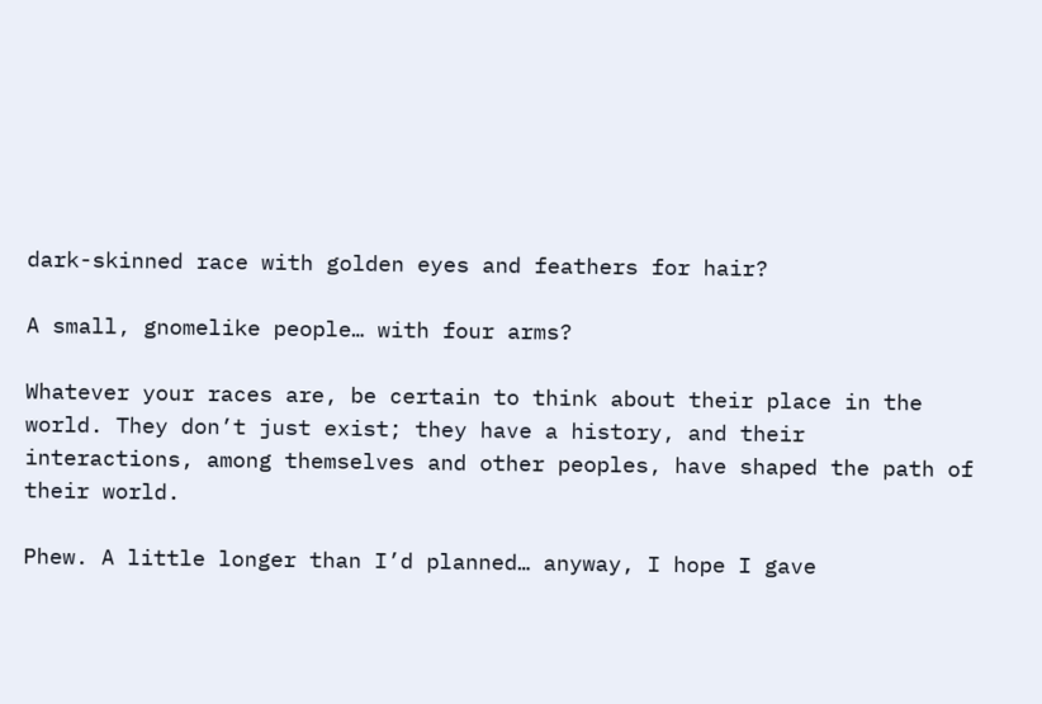dark-skinned race with golden eyes and feathers for hair?

A small, gnomelike people… with four arms?

Whatever your races are, be certain to think about their place in the world. They don’t just exist; they have a history, and their interactions, among themselves and other peoples, have shaped the path of their world.

Phew. A little longer than I’d planned… anyway, I hope I gave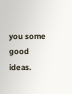you some good ideas.